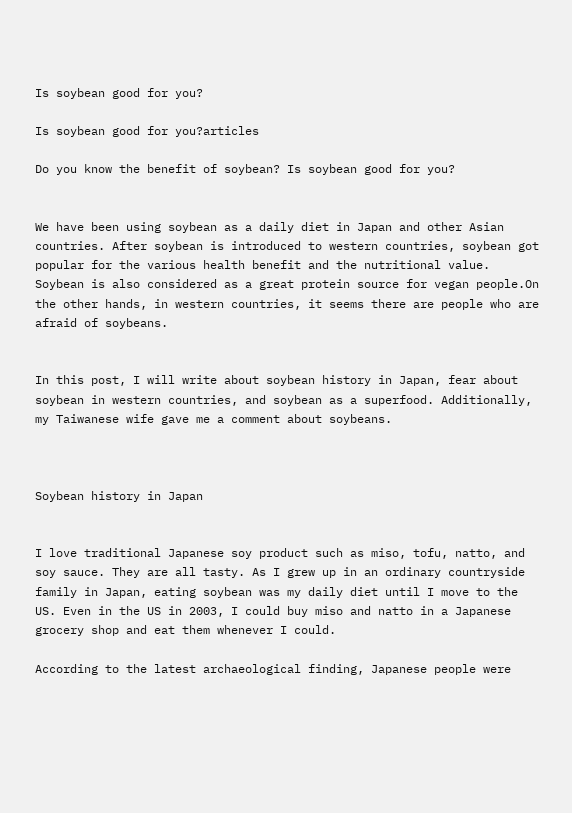Is soybean good for you?

Is soybean good for you?articles

Do you know the benefit of soybean? Is soybean good for you?


We have been using soybean as a daily diet in Japan and other Asian countries. After soybean is introduced to western countries, soybean got popular for the various health benefit and the nutritional value. Soybean is also considered as a great protein source for vegan people.On the other hands, in western countries, it seems there are people who are afraid of soybeans.


In this post, I will write about soybean history in Japan, fear about soybean in western countries, and soybean as a superfood. Additionally, my Taiwanese wife gave me a comment about soybeans.



Soybean history in Japan


I love traditional Japanese soy product such as miso, tofu, natto, and soy sauce. They are all tasty. As I grew up in an ordinary countryside family in Japan, eating soybean was my daily diet until I move to the US. Even in the US in 2003, I could buy miso and natto in a Japanese grocery shop and eat them whenever I could.

According to the latest archaeological finding, Japanese people were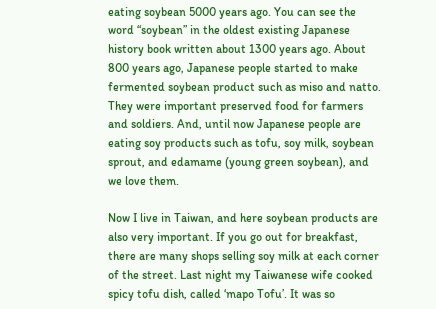eating soybean 5000 years ago. You can see the word “soybean” in the oldest existing Japanese history book written about 1300 years ago. About 800 years ago, Japanese people started to make fermented soybean product such as miso and natto. They were important preserved food for farmers and soldiers. And, until now Japanese people are eating soy products such as tofu, soy milk, soybean sprout, and edamame (young green soybean), and we love them.

Now I live in Taiwan, and here soybean products are also very important. If you go out for breakfast, there are many shops selling soy milk at each corner of the street. Last night my Taiwanese wife cooked spicy tofu dish, called ‘mapo Tofu’. It was so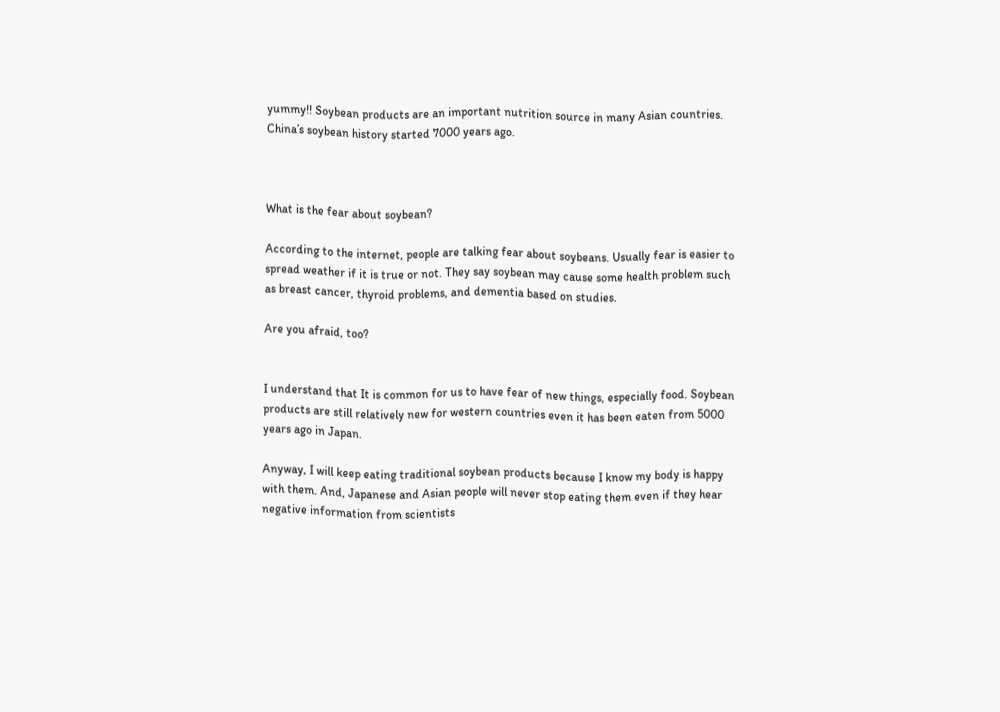yummy!! Soybean products are an important nutrition source in many Asian countries. China’s soybean history started 7000 years ago.



What is the fear about soybean?

According to the internet, people are talking fear about soybeans. Usually fear is easier to spread weather if it is true or not. They say soybean may cause some health problem such as breast cancer, thyroid problems, and dementia based on studies.

Are you afraid, too?


I understand that It is common for us to have fear of new things, especially food. Soybean products are still relatively new for western countries even it has been eaten from 5000 years ago in Japan.

Anyway, I will keep eating traditional soybean products because I know my body is happy with them. And, Japanese and Asian people will never stop eating them even if they hear negative information from scientists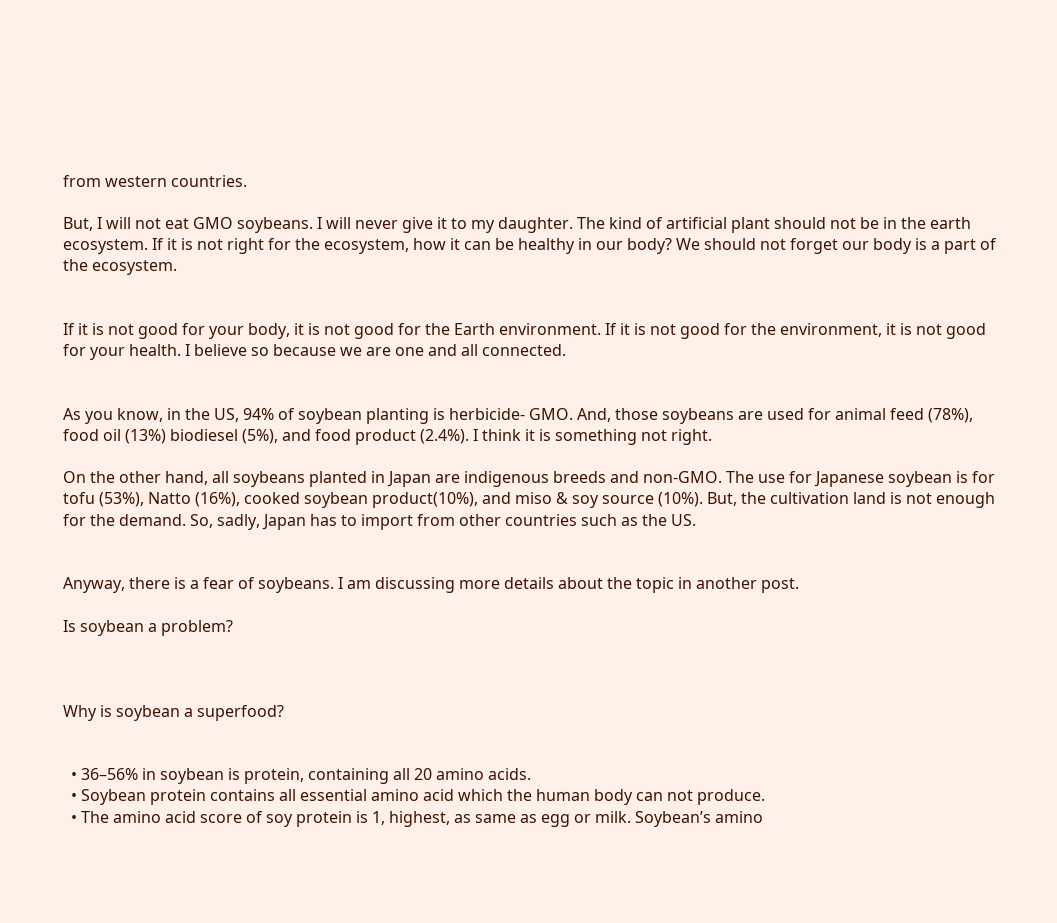from western countries.

But, I will not eat GMO soybeans. I will never give it to my daughter. The kind of artificial plant should not be in the earth ecosystem. If it is not right for the ecosystem, how it can be healthy in our body? We should not forget our body is a part of the ecosystem.


If it is not good for your body, it is not good for the Earth environment. If it is not good for the environment, it is not good for your health. I believe so because we are one and all connected.


As you know, in the US, 94% of soybean planting is herbicide- GMO. And, those soybeans are used for animal feed (78%), food oil (13%) biodiesel (5%), and food product (2.4%). I think it is something not right.

On the other hand, all soybeans planted in Japan are indigenous breeds and non-GMO. The use for Japanese soybean is for tofu (53%), Natto (16%), cooked soybean product(10%), and miso & soy source (10%). But, the cultivation land is not enough for the demand. So, sadly, Japan has to import from other countries such as the US.


Anyway, there is a fear of soybeans. I am discussing more details about the topic in another post.

Is soybean a problem?



Why is soybean a superfood?


  • 36–56% in soybean is protein, containing all 20 amino acids.
  • Soybean protein contains all essential amino acid which the human body can not produce.
  • The amino acid score of soy protein is 1, highest, as same as egg or milk. Soybean’s amino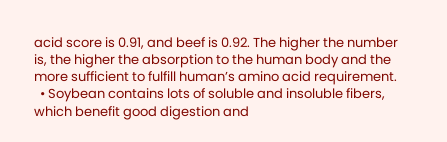acid score is 0.91, and beef is 0.92. The higher the number is, the higher the absorption to the human body and the more sufficient to fulfill human’s amino acid requirement.
  • Soybean contains lots of soluble and insoluble fibers, which benefit good digestion and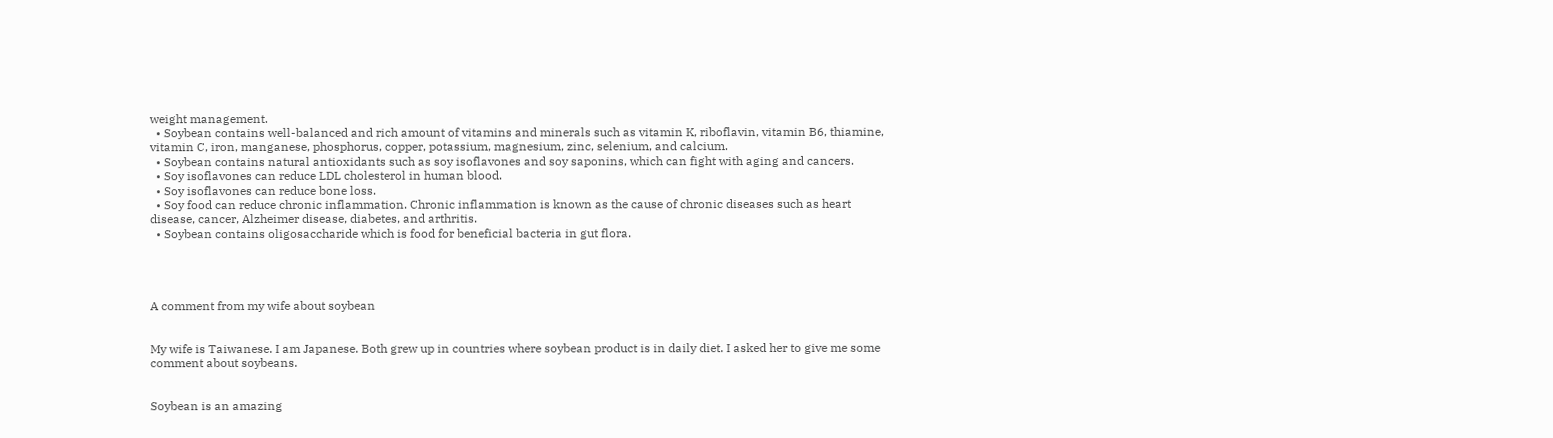weight management.
  • Soybean contains well-balanced and rich amount of vitamins and minerals such as vitamin K, riboflavin, vitamin B6, thiamine, vitamin C, iron, manganese, phosphorus, copper, potassium, magnesium, zinc, selenium, and calcium.
  • Soybean contains natural antioxidants such as soy isoflavones and soy saponins, which can fight with aging and cancers.
  • Soy isoflavones can reduce LDL cholesterol in human blood.
  • Soy isoflavones can reduce bone loss.
  • Soy food can reduce chronic inflammation. Chronic inflammation is known as the cause of chronic diseases such as heart disease, cancer, Alzheimer disease, diabetes, and arthritis.
  • Soybean contains oligosaccharide which is food for beneficial bacteria in gut flora.




A comment from my wife about soybean


My wife is Taiwanese. I am Japanese. Both grew up in countries where soybean product is in daily diet. I asked her to give me some comment about soybeans.


Soybean is an amazing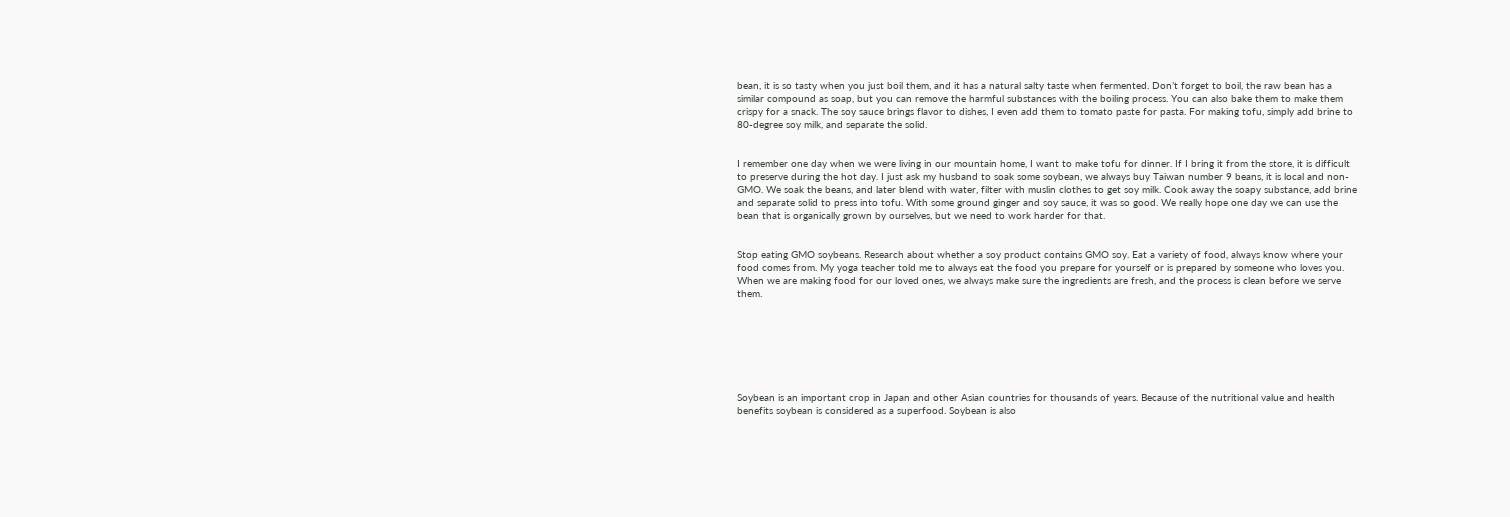bean, it is so tasty when you just boil them, and it has a natural salty taste when fermented. Don’t forget to boil, the raw bean has a similar compound as soap, but you can remove the harmful substances with the boiling process. You can also bake them to make them crispy for a snack. The soy sauce brings flavor to dishes, I even add them to tomato paste for pasta. For making tofu, simply add brine to 80-degree soy milk, and separate the solid.


I remember one day when we were living in our mountain home, I want to make tofu for dinner. If I bring it from the store, it is difficult to preserve during the hot day. I just ask my husband to soak some soybean, we always buy Taiwan number 9 beans, it is local and non-GMO. We soak the beans, and later blend with water, filter with muslin clothes to get soy milk. Cook away the soapy substance, add brine and separate solid to press into tofu. With some ground ginger and soy sauce, it was so good. We really hope one day we can use the bean that is organically grown by ourselves, but we need to work harder for that.


Stop eating GMO soybeans. Research about whether a soy product contains GMO soy. Eat a variety of food, always know where your food comes from. My yoga teacher told me to always eat the food you prepare for yourself or is prepared by someone who loves you. When we are making food for our loved ones, we always make sure the ingredients are fresh, and the process is clean before we serve them.







Soybean is an important crop in Japan and other Asian countries for thousands of years. Because of the nutritional value and health benefits soybean is considered as a superfood. Soybean is also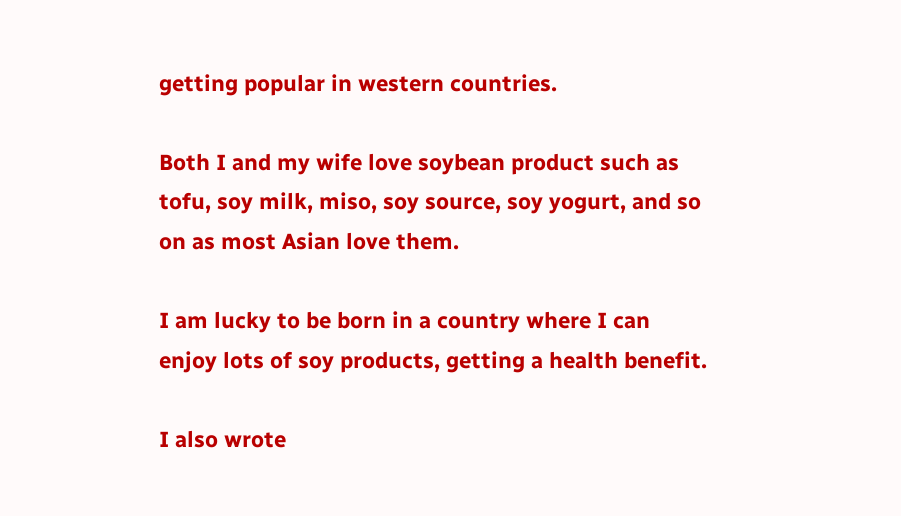getting popular in western countries.

Both I and my wife love soybean product such as tofu, soy milk, miso, soy source, soy yogurt, and so on as most Asian love them.

I am lucky to be born in a country where I can enjoy lots of soy products, getting a health benefit.

I also wrote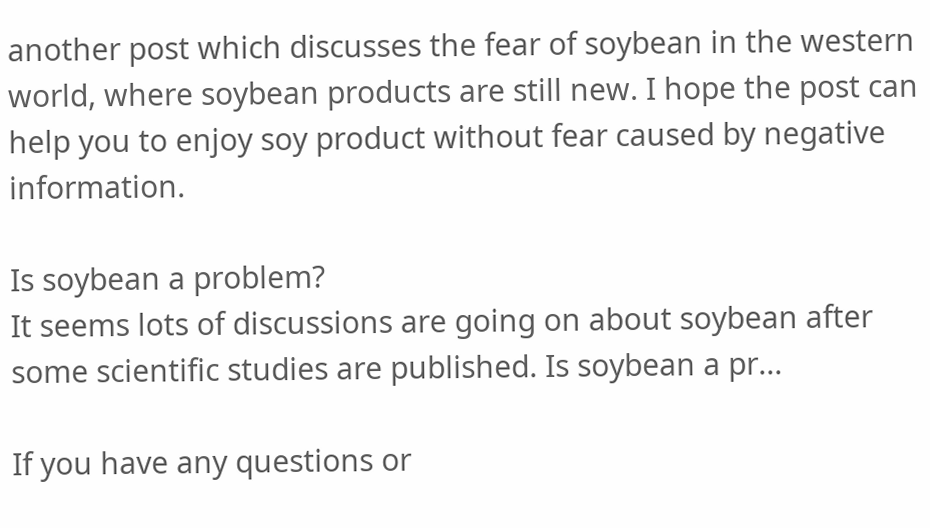another post which discusses the fear of soybean in the western world, where soybean products are still new. I hope the post can help you to enjoy soy product without fear caused by negative information.

Is soybean a problem?
It seems lots of discussions are going on about soybean after some scientific studies are published. Is soybean a pr...

If you have any questions or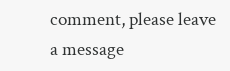comment, please leave a message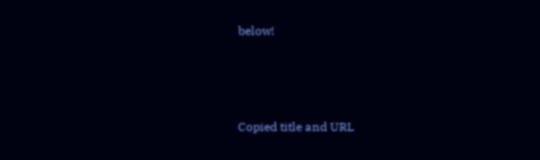below!



Copied title and URL